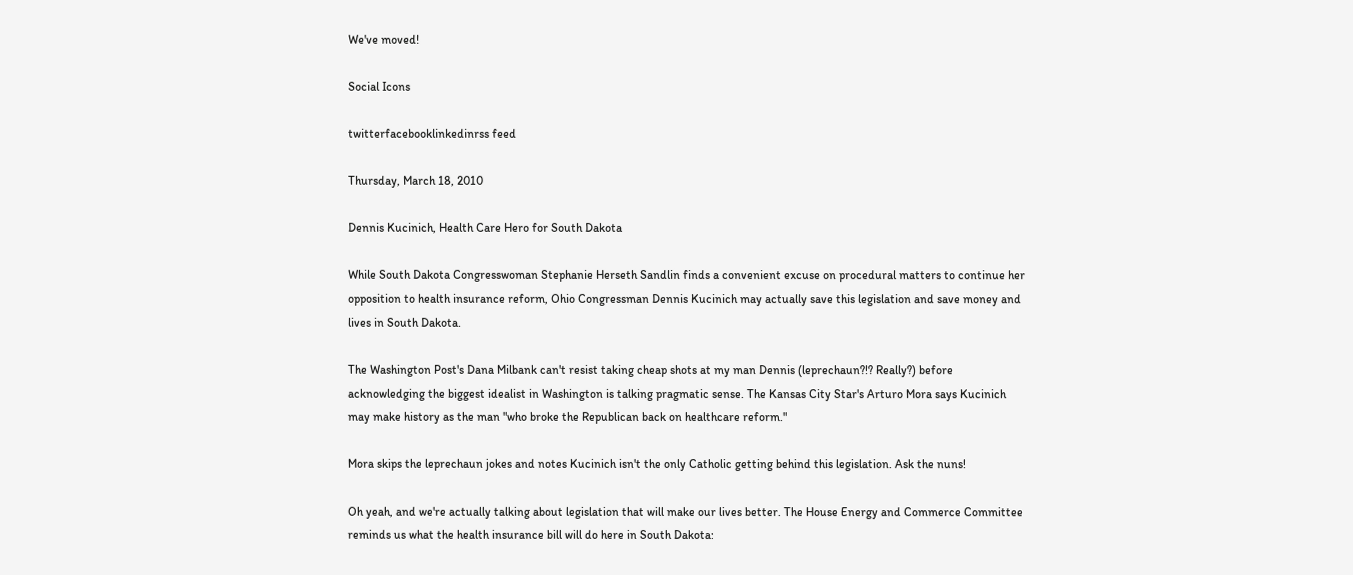We've moved!

Social Icons

twitterfacebooklinkedinrss feed

Thursday, March 18, 2010

Dennis Kucinich, Health Care Hero for South Dakota

While South Dakota Congresswoman Stephanie Herseth Sandlin finds a convenient excuse on procedural matters to continue her opposition to health insurance reform, Ohio Congressman Dennis Kucinich may actually save this legislation and save money and lives in South Dakota.

The Washington Post's Dana Milbank can't resist taking cheap shots at my man Dennis (leprechaun?!? Really?) before acknowledging the biggest idealist in Washington is talking pragmatic sense. The Kansas City Star's Arturo Mora says Kucinich may make history as the man "who broke the Republican back on healthcare reform."

Mora skips the leprechaun jokes and notes Kucinich isn't the only Catholic getting behind this legislation. Ask the nuns!

Oh yeah, and we're actually talking about legislation that will make our lives better. The House Energy and Commerce Committee reminds us what the health insurance bill will do here in South Dakota: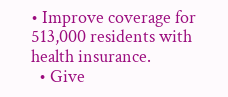• Improve coverage for 513,000 residents with health insurance.
  • Give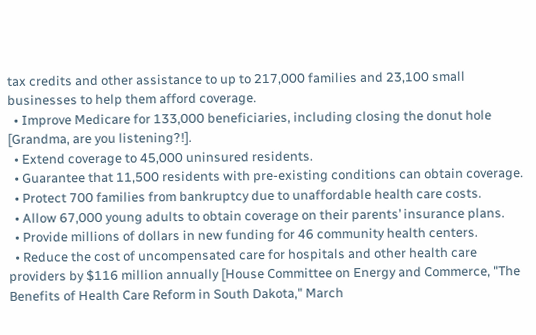tax credits and other assistance to up to 217,000 families and 23,100 small businesses to help them afford coverage.
  • Improve Medicare for 133,000 beneficiaries, including closing the donut hole [Grandma, are you listening?!].
  • Extend coverage to 45,000 uninsured residents.
  • Guarantee that 11,500 residents with pre-existing conditions can obtain coverage.
  • Protect 700 families from bankruptcy due to unaffordable health care costs.
  • Allow 67,000 young adults to obtain coverage on their parents’ insurance plans.
  • Provide millions of dollars in new funding for 46 community health centers.
  • Reduce the cost of uncompensated care for hospitals and other health care providers by $116 million annually [House Committee on Energy and Commerce, "The Benefits of Health Care Reform in South Dakota," March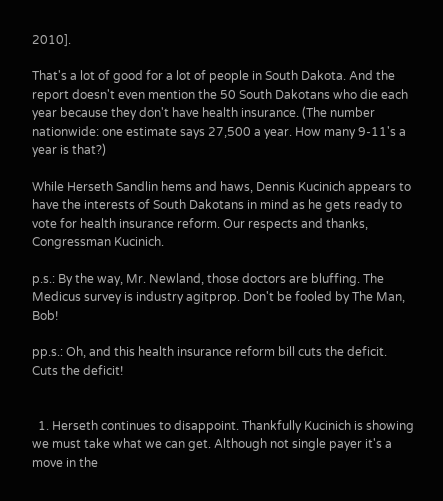2010].

That's a lot of good for a lot of people in South Dakota. And the report doesn't even mention the 50 South Dakotans who die each year because they don't have health insurance. (The number nationwide: one estimate says 27,500 a year. How many 9-11's a year is that?)

While Herseth Sandlin hems and haws, Dennis Kucinich appears to have the interests of South Dakotans in mind as he gets ready to vote for health insurance reform. Our respects and thanks, Congressman Kucinich.

p.s.: By the way, Mr. Newland, those doctors are bluffing. The Medicus survey is industry agitprop. Don't be fooled by The Man, Bob!

pp.s.: Oh, and this health insurance reform bill cuts the deficit.
Cuts the deficit!


  1. Herseth continues to disappoint. Thankfully Kucinich is showing we must take what we can get. Although not single payer it's a move in the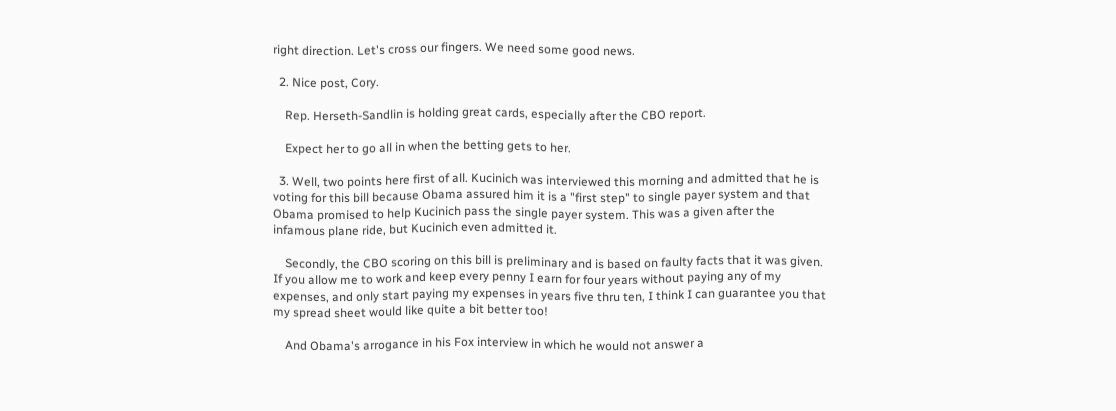right direction. Let's cross our fingers. We need some good news.

  2. Nice post, Cory.

    Rep. Herseth-Sandlin is holding great cards, especially after the CBO report.

    Expect her to go all in when the betting gets to her.

  3. Well, two points here first of all. Kucinich was interviewed this morning and admitted that he is voting for this bill because Obama assured him it is a "first step" to single payer system and that Obama promised to help Kucinich pass the single payer system. This was a given after the infamous plane ride, but Kucinich even admitted it.

    Secondly, the CBO scoring on this bill is preliminary and is based on faulty facts that it was given. If you allow me to work and keep every penny I earn for four years without paying any of my expenses, and only start paying my expenses in years five thru ten, I think I can guarantee you that my spread sheet would like quite a bit better too!

    And Obama's arrogance in his Fox interview in which he would not answer a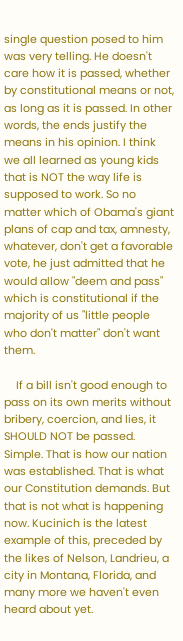single question posed to him was very telling. He doesn't care how it is passed, whether by constitutional means or not, as long as it is passed. In other words, the ends justify the means in his opinion. I think we all learned as young kids that is NOT the way life is supposed to work. So no matter which of Obama's giant plans of cap and tax, amnesty, whatever, don't get a favorable vote, he just admitted that he would allow "deem and pass" which is constitutional if the majority of us "little people who don't matter" don't want them.

    If a bill isn't good enough to pass on its own merits without bribery, coercion, and lies, it SHOULD NOT be passed. Simple. That is how our nation was established. That is what our Constitution demands. But that is not what is happening now. Kucinich is the latest example of this, preceded by the likes of Nelson, Landrieu, a city in Montana, Florida, and many more we haven't even heard about yet.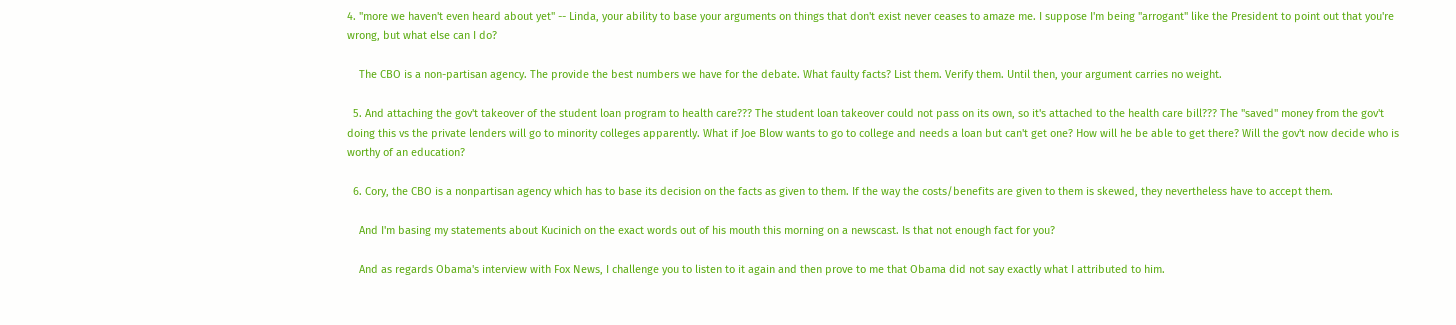4. "more we haven't even heard about yet" -- Linda, your ability to base your arguments on things that don't exist never ceases to amaze me. I suppose I'm being "arrogant" like the President to point out that you're wrong, but what else can I do?

    The CBO is a non-partisan agency. The provide the best numbers we have for the debate. What faulty facts? List them. Verify them. Until then, your argument carries no weight.

  5. And attaching the gov't takeover of the student loan program to health care??? The student loan takeover could not pass on its own, so it's attached to the health care bill??? The "saved" money from the gov't doing this vs the private lenders will go to minority colleges apparently. What if Joe Blow wants to go to college and needs a loan but can't get one? How will he be able to get there? Will the gov't now decide who is worthy of an education?

  6. Cory, the CBO is a nonpartisan agency which has to base its decision on the facts as given to them. If the way the costs/benefits are given to them is skewed, they nevertheless have to accept them.

    And I'm basing my statements about Kucinich on the exact words out of his mouth this morning on a newscast. Is that not enough fact for you?

    And as regards Obama's interview with Fox News, I challenge you to listen to it again and then prove to me that Obama did not say exactly what I attributed to him.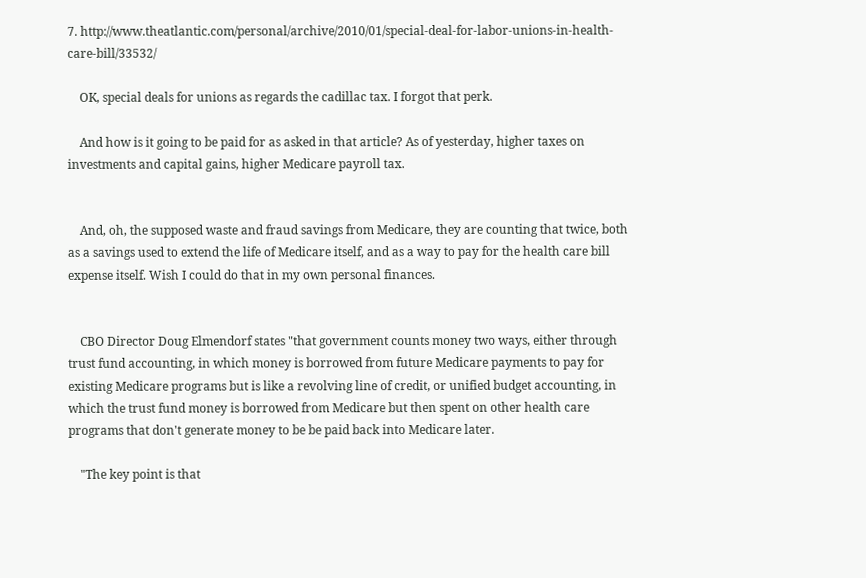7. http://www.theatlantic.com/personal/archive/2010/01/special-deal-for-labor-unions-in-health-care-bill/33532/

    OK, special deals for unions as regards the cadillac tax. I forgot that perk.

    And how is it going to be paid for as asked in that article? As of yesterday, higher taxes on investments and capital gains, higher Medicare payroll tax.


    And, oh, the supposed waste and fraud savings from Medicare, they are counting that twice, both as a savings used to extend the life of Medicare itself, and as a way to pay for the health care bill expense itself. Wish I could do that in my own personal finances.


    CBO Director Doug Elmendorf states "that government counts money two ways, either through trust fund accounting, in which money is borrowed from future Medicare payments to pay for existing Medicare programs but is like a revolving line of credit, or unified budget accounting, in which the trust fund money is borrowed from Medicare but then spent on other health care programs that don't generate money to be be paid back into Medicare later.

    "The key point is that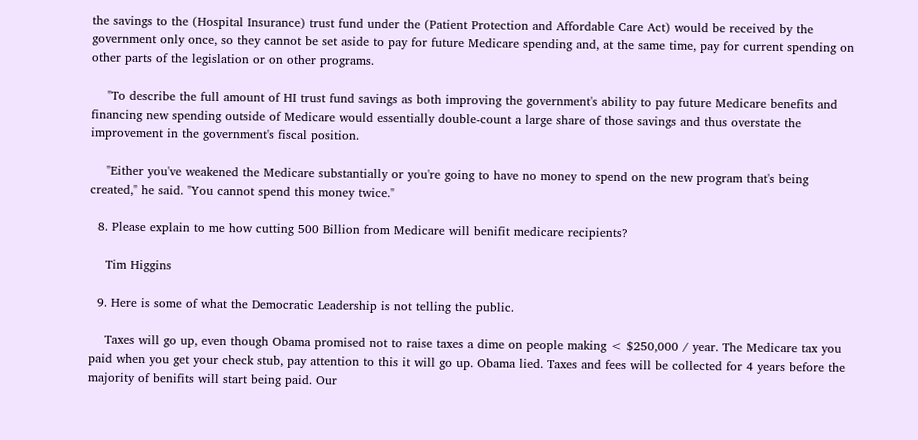the savings to the (Hospital Insurance) trust fund under the (Patient Protection and Affordable Care Act) would be received by the government only once, so they cannot be set aside to pay for future Medicare spending and, at the same time, pay for current spending on other parts of the legislation or on other programs.

    "To describe the full amount of HI trust fund savings as both improving the government's ability to pay future Medicare benefits and financing new spending outside of Medicare would essentially double-count a large share of those savings and thus overstate the improvement in the government's fiscal position.

    "Either you've weakened the Medicare substantially or you're going to have no money to spend on the new program that's being created," he said. "You cannot spend this money twice."

  8. Please explain to me how cutting 500 Billion from Medicare will benifit medicare recipients?

    Tim Higgins

  9. Here is some of what the Democratic Leadership is not telling the public.

    Taxes will go up, even though Obama promised not to raise taxes a dime on people making < $250,000 / year. The Medicare tax you paid when you get your check stub, pay attention to this it will go up. Obama lied. Taxes and fees will be collected for 4 years before the majority of benifits will start being paid. Our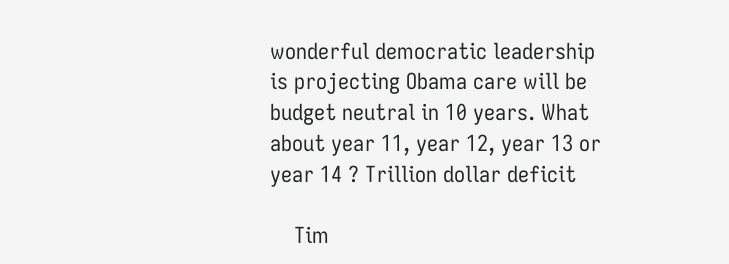wonderful democratic leadership is projecting Obama care will be budget neutral in 10 years. What about year 11, year 12, year 13 or year 14 ? Trillion dollar deficit

    Tim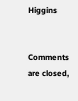Higgins


Comments are closed,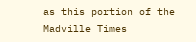as this portion of the Madville Times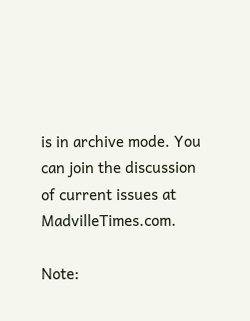is in archive mode. You can join the discussion of current issues at MadvilleTimes.com.

Note: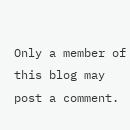Only a member of this blog may post a comment.